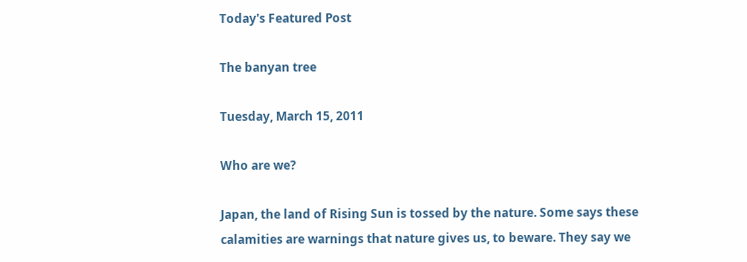Today's Featured Post

The banyan tree

Tuesday, March 15, 2011

Who are we?

Japan, the land of Rising Sun is tossed by the nature. Some says these calamities are warnings that nature gives us, to beware. They say we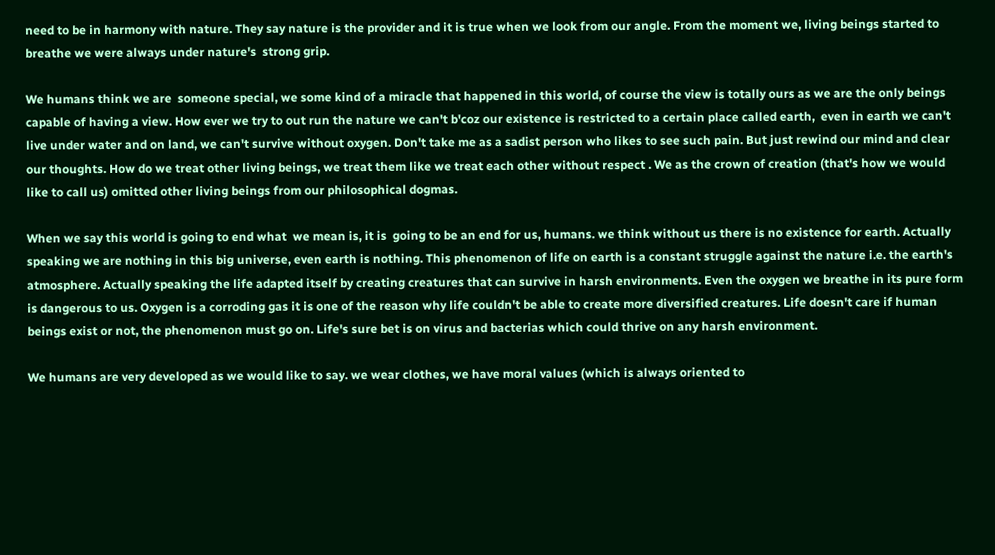need to be in harmony with nature. They say nature is the provider and it is true when we look from our angle. From the moment we, living beings started to breathe we were always under nature's  strong grip.

We humans think we are  someone special, we some kind of a miracle that happened in this world, of course the view is totally ours as we are the only beings capable of having a view. How ever we try to out run the nature we can't b'coz our existence is restricted to a certain place called earth,  even in earth we can't live under water and on land, we can't survive without oxygen. Don't take me as a sadist person who likes to see such pain. But just rewind our mind and clear our thoughts. How do we treat other living beings, we treat them like we treat each other without respect . We as the crown of creation (that's how we would like to call us) omitted other living beings from our philosophical dogmas.

When we say this world is going to end what  we mean is, it is  going to be an end for us, humans. we think without us there is no existence for earth. Actually speaking we are nothing in this big universe, even earth is nothing. This phenomenon of life on earth is a constant struggle against the nature i.e. the earth's atmosphere. Actually speaking the life adapted itself by creating creatures that can survive in harsh environments. Even the oxygen we breathe in its pure form is dangerous to us. Oxygen is a corroding gas it is one of the reason why life couldn't be able to create more diversified creatures. Life doesn't care if human beings exist or not, the phenomenon must go on. Life's sure bet is on virus and bacterias which could thrive on any harsh environment.

We humans are very developed as we would like to say. we wear clothes, we have moral values (which is always oriented to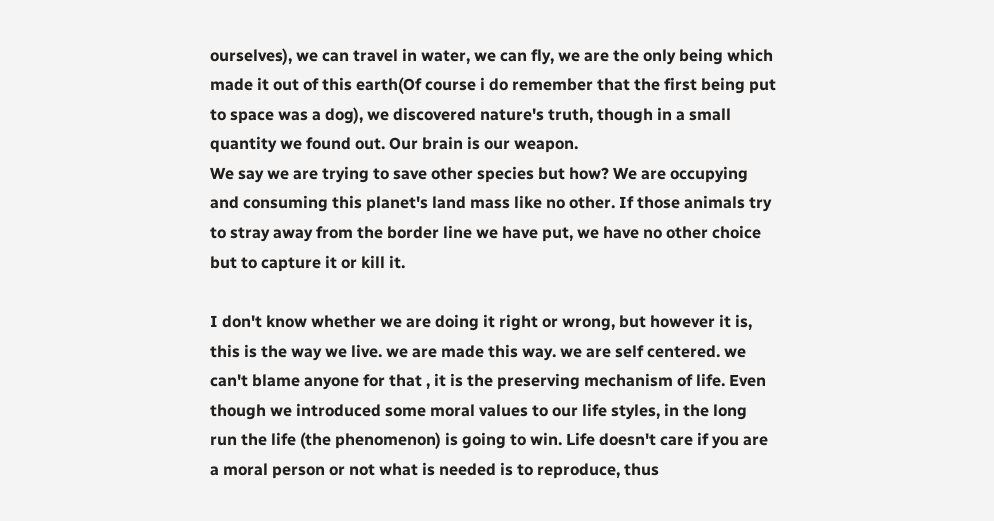ourselves), we can travel in water, we can fly, we are the only being which made it out of this earth(Of course i do remember that the first being put to space was a dog), we discovered nature's truth, though in a small quantity we found out. Our brain is our weapon.
We say we are trying to save other species but how? We are occupying  and consuming this planet's land mass like no other. If those animals try to stray away from the border line we have put, we have no other choice but to capture it or kill it.

I don't know whether we are doing it right or wrong, but however it is, this is the way we live. we are made this way. we are self centered. we can't blame anyone for that , it is the preserving mechanism of life. Even though we introduced some moral values to our life styles, in the long run the life (the phenomenon) is going to win. Life doesn't care if you are a moral person or not what is needed is to reproduce, thus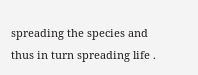spreading the species and thus in turn spreading life .